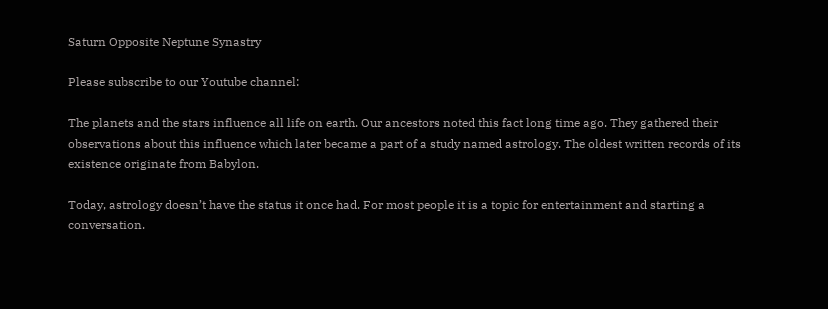Saturn Opposite Neptune Synastry

Please subscribe to our Youtube channel:

The planets and the stars influence all life on earth. Our ancestors noted this fact long time ago. They gathered their observations about this influence which later became a part of a study named astrology. The oldest written records of its existence originate from Babylon.

Today, astrology doesn’t have the status it once had. For most people it is a topic for entertainment and starting a conversation.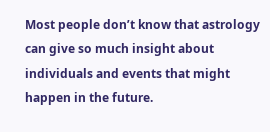Most people don’t know that astrology can give so much insight about individuals and events that might happen in the future.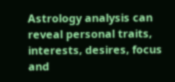Astrology analysis can reveal personal traits, interests, desires, focus and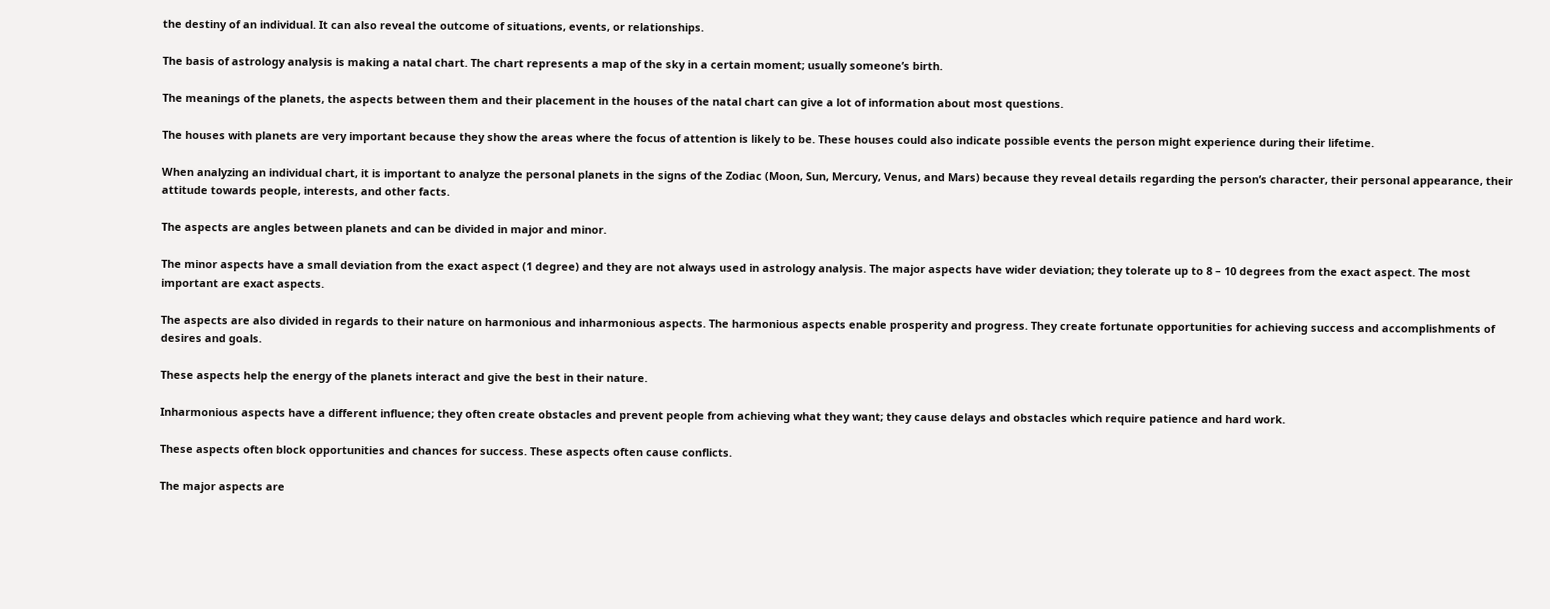the destiny of an individual. It can also reveal the outcome of situations, events, or relationships.

The basis of astrology analysis is making a natal chart. The chart represents a map of the sky in a certain moment; usually someone’s birth.

The meanings of the planets, the aspects between them and their placement in the houses of the natal chart can give a lot of information about most questions.

The houses with planets are very important because they show the areas where the focus of attention is likely to be. These houses could also indicate possible events the person might experience during their lifetime.

When analyzing an individual chart, it is important to analyze the personal planets in the signs of the Zodiac (Moon, Sun, Mercury, Venus, and Mars) because they reveal details regarding the person’s character, their personal appearance, their attitude towards people, interests, and other facts.

The aspects are angles between planets and can be divided in major and minor.

The minor aspects have a small deviation from the exact aspect (1 degree) and they are not always used in astrology analysis. The major aspects have wider deviation; they tolerate up to 8 – 10 degrees from the exact aspect. The most important are exact aspects.

The aspects are also divided in regards to their nature on harmonious and inharmonious aspects. The harmonious aspects enable prosperity and progress. They create fortunate opportunities for achieving success and accomplishments of desires and goals.

These aspects help the energy of the planets interact and give the best in their nature.

Inharmonious aspects have a different influence; they often create obstacles and prevent people from achieving what they want; they cause delays and obstacles which require patience and hard work.

These aspects often block opportunities and chances for success. These aspects often cause conflicts.

The major aspects are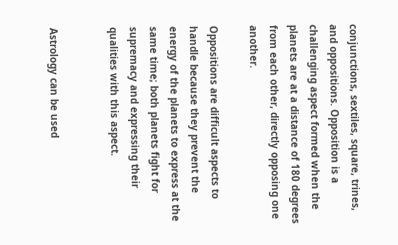conjunctions, sextiles, square, trines, and oppositions. Opposition is a challenging aspect formed when the planets are at a distance of 180 degrees from each other, directly opposing one another.

Oppositions are difficult aspects to handle because they prevent the energy of the planets to express at the same time; both planets fight for supremacy and expressing their qualities with this aspect.


Astrology can be used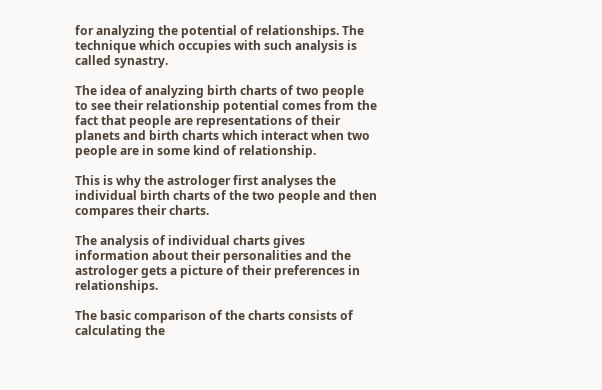for analyzing the potential of relationships. The technique which occupies with such analysis is called synastry.

The idea of analyzing birth charts of two people to see their relationship potential comes from the fact that people are representations of their planets and birth charts which interact when two people are in some kind of relationship.

This is why the astrologer first analyses the individual birth charts of the two people and then compares their charts.

The analysis of individual charts gives information about their personalities and the astrologer gets a picture of their preferences in relationships.

The basic comparison of the charts consists of calculating the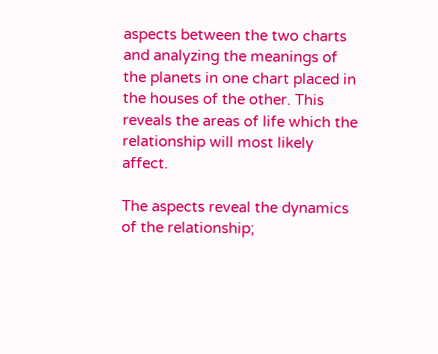aspects between the two charts and analyzing the meanings of the planets in one chart placed in the houses of the other. This reveals the areas of life which the relationship will most likely affect.

The aspects reveal the dynamics of the relationship;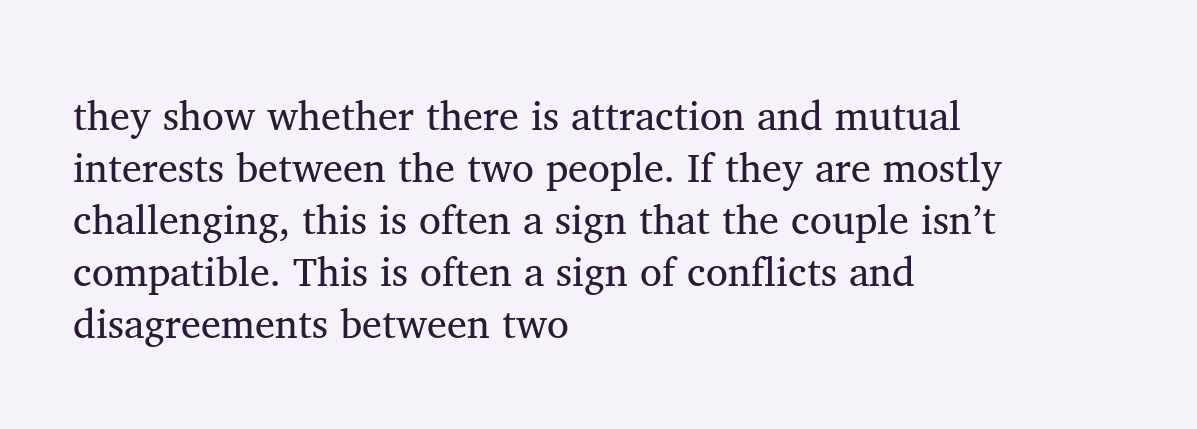they show whether there is attraction and mutual interests between the two people. If they are mostly challenging, this is often a sign that the couple isn’t compatible. This is often a sign of conflicts and disagreements between two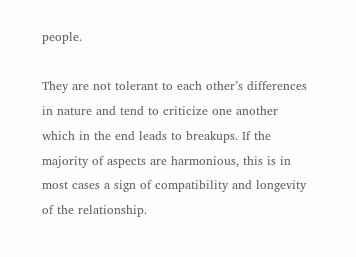people.

They are not tolerant to each other’s differences in nature and tend to criticize one another which in the end leads to breakups. If the majority of aspects are harmonious, this is in most cases a sign of compatibility and longevity of the relationship.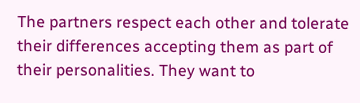The partners respect each other and tolerate their differences accepting them as part of their personalities. They want to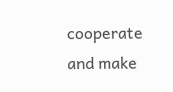cooperate and make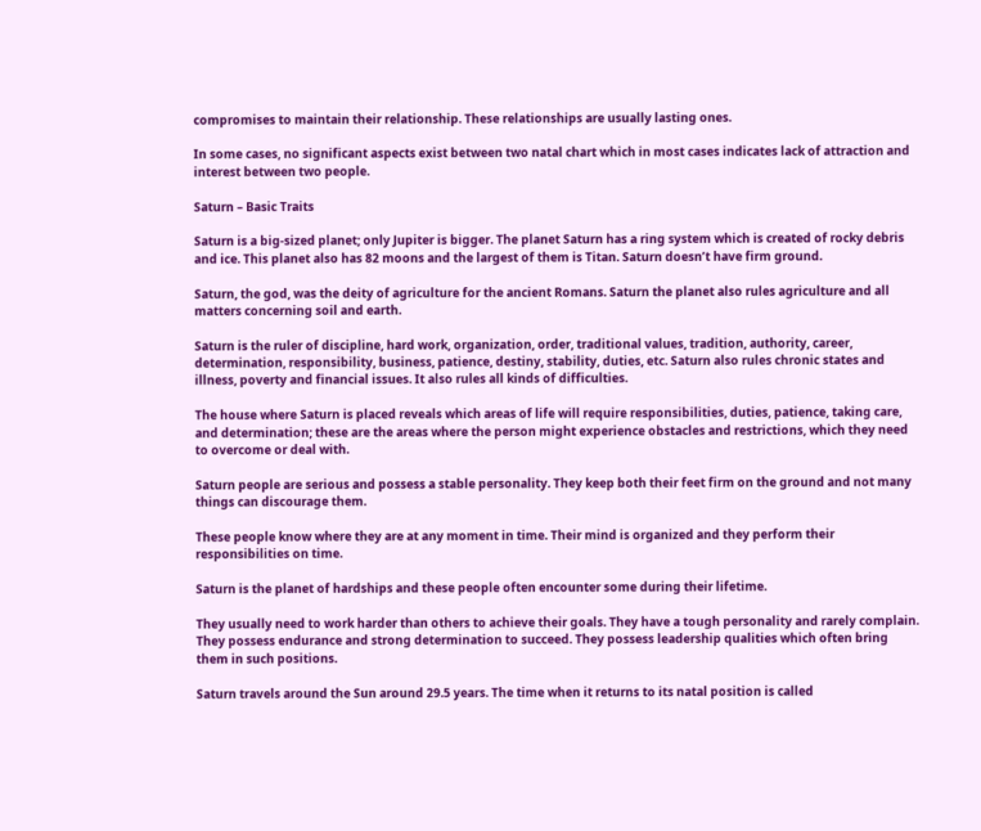compromises to maintain their relationship. These relationships are usually lasting ones.

In some cases, no significant aspects exist between two natal chart which in most cases indicates lack of attraction and interest between two people.

Saturn – Basic Traits

Saturn is a big-sized planet; only Jupiter is bigger. The planet Saturn has a ring system which is created of rocky debris and ice. This planet also has 82 moons and the largest of them is Titan. Saturn doesn’t have firm ground.

Saturn, the god, was the deity of agriculture for the ancient Romans. Saturn the planet also rules agriculture and all matters concerning soil and earth.

Saturn is the ruler of discipline, hard work, organization, order, traditional values, tradition, authority, career, determination, responsibility, business, patience, destiny, stability, duties, etc. Saturn also rules chronic states and illness, poverty and financial issues. It also rules all kinds of difficulties.

The house where Saturn is placed reveals which areas of life will require responsibilities, duties, patience, taking care, and determination; these are the areas where the person might experience obstacles and restrictions, which they need to overcome or deal with.

Saturn people are serious and possess a stable personality. They keep both their feet firm on the ground and not many things can discourage them.

These people know where they are at any moment in time. Their mind is organized and they perform their responsibilities on time.

Saturn is the planet of hardships and these people often encounter some during their lifetime.

They usually need to work harder than others to achieve their goals. They have a tough personality and rarely complain. They possess endurance and strong determination to succeed. They possess leadership qualities which often bring them in such positions.

Saturn travels around the Sun around 29.5 years. The time when it returns to its natal position is called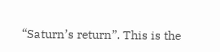“Saturn’s return”. This is the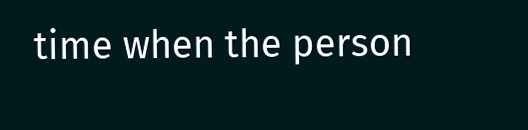time when the person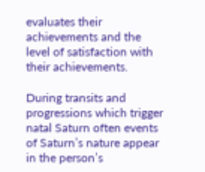evaluates their achievements and the level of satisfaction with their achievements.

During transits and progressions which trigger natal Saturn often events of Saturn’s nature appear in the person’s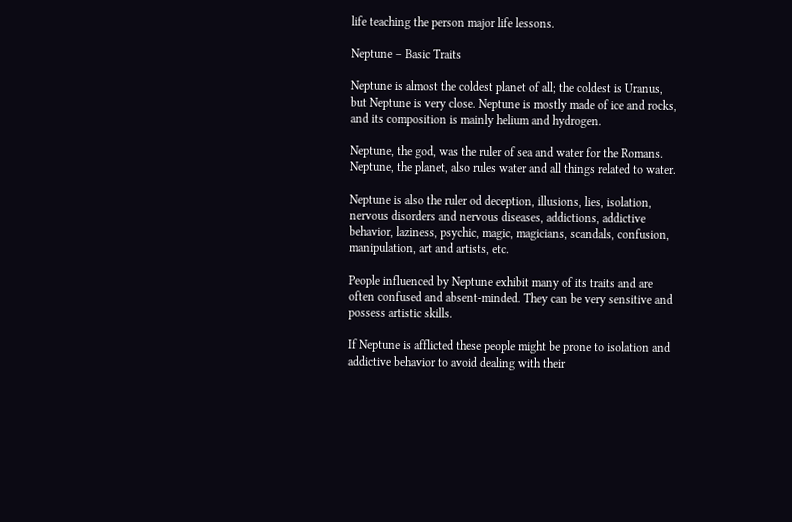life teaching the person major life lessons.

Neptune – Basic Traits

Neptune is almost the coldest planet of all; the coldest is Uranus, but Neptune is very close. Neptune is mostly made of ice and rocks, and its composition is mainly helium and hydrogen.

Neptune, the god, was the ruler of sea and water for the Romans. Neptune, the planet, also rules water and all things related to water.

Neptune is also the ruler od deception, illusions, lies, isolation, nervous disorders and nervous diseases, addictions, addictive behavior, laziness, psychic, magic, magicians, scandals, confusion, manipulation, art and artists, etc.

People influenced by Neptune exhibit many of its traits and are often confused and absent-minded. They can be very sensitive and possess artistic skills.

If Neptune is afflicted these people might be prone to isolation and addictive behavior to avoid dealing with their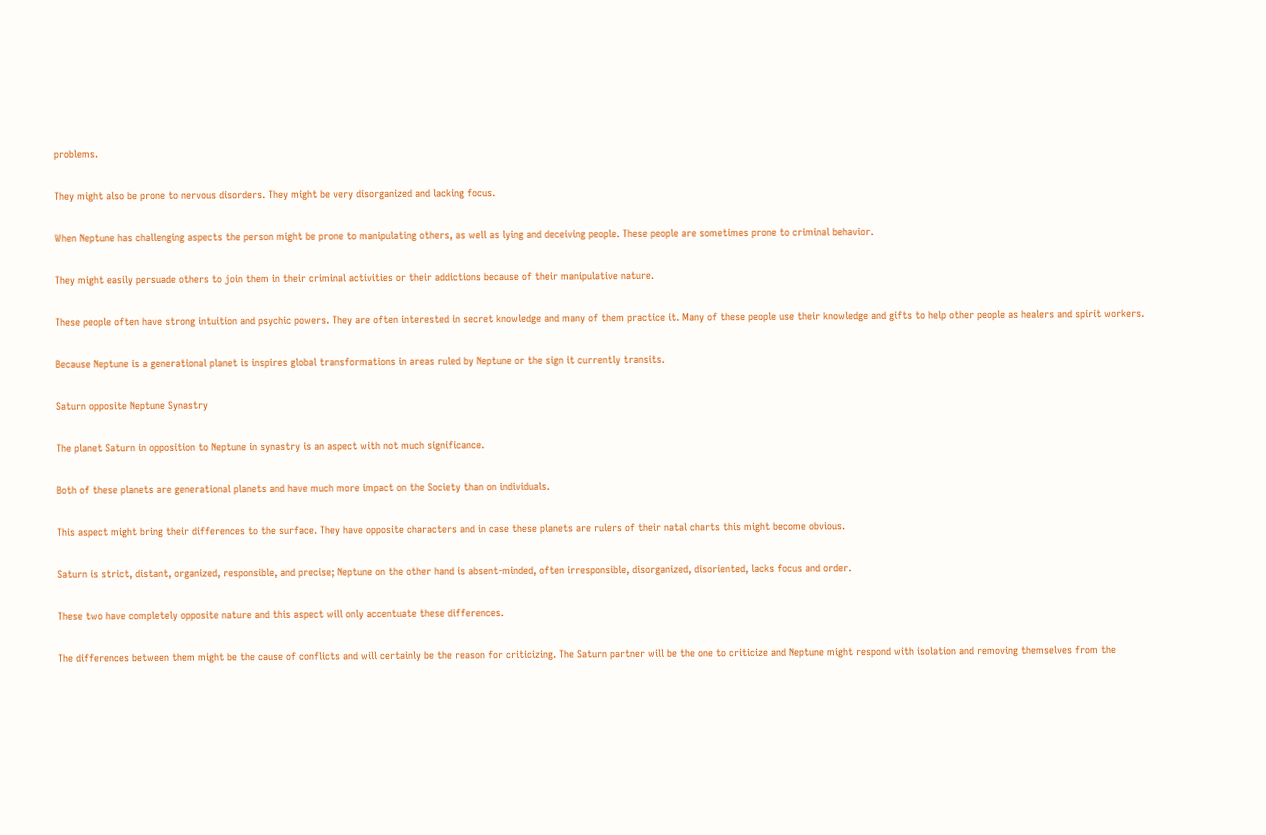problems.

They might also be prone to nervous disorders. They might be very disorganized and lacking focus.

When Neptune has challenging aspects the person might be prone to manipulating others, as well as lying and deceiving people. These people are sometimes prone to criminal behavior.

They might easily persuade others to join them in their criminal activities or their addictions because of their manipulative nature.

These people often have strong intuition and psychic powers. They are often interested in secret knowledge and many of them practice it. Many of these people use their knowledge and gifts to help other people as healers and spirit workers.

Because Neptune is a generational planet is inspires global transformations in areas ruled by Neptune or the sign it currently transits.

Saturn opposite Neptune Synastry

The planet Saturn in opposition to Neptune in synastry is an aspect with not much significance.

Both of these planets are generational planets and have much more impact on the Society than on individuals.

This aspect might bring their differences to the surface. They have opposite characters and in case these planets are rulers of their natal charts this might become obvious.

Saturn is strict, distant, organized, responsible, and precise; Neptune on the other hand is absent-minded, often irresponsible, disorganized, disoriented, lacks focus and order.

These two have completely opposite nature and this aspect will only accentuate these differences.

The differences between them might be the cause of conflicts and will certainly be the reason for criticizing. The Saturn partner will be the one to criticize and Neptune might respond with isolation and removing themselves from the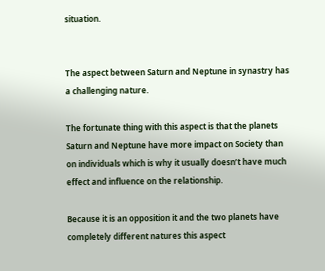situation.


The aspect between Saturn and Neptune in synastry has a challenging nature.

The fortunate thing with this aspect is that the planets Saturn and Neptune have more impact on Society than on individuals which is why it usually doesn’t have much effect and influence on the relationship.

Because it is an opposition it and the two planets have completely different natures this aspect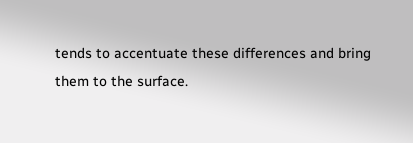tends to accentuate these differences and bring them to the surface.